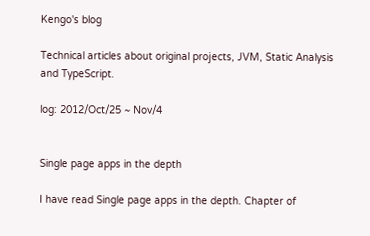Kengo's blog

Technical articles about original projects, JVM, Static Analysis and TypeScript.

log: 2012/Oct/25 ~ Nov/4


Single page apps in the depth

I have read Single page apps in the depth. Chapter of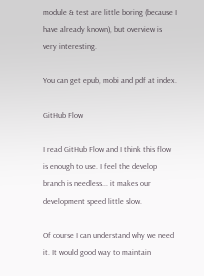module & test are little boring (because I have already known), but overview is very interesting.

You can get epub, mobi and pdf at index.

GitHub Flow

I read GitHub Flow and I think this flow is enough to use. I feel the develop branch is needless... it makes our development speed little slow.

Of course I can understand why we need it. It would good way to maintain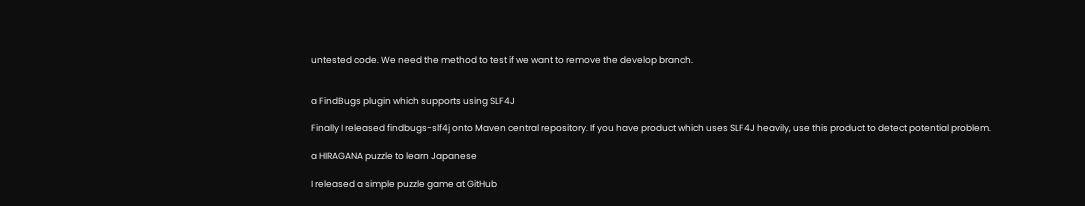untested code. We need the method to test if we want to remove the develop branch.


a FindBugs plugin which supports using SLF4J

Finally I released findbugs-slf4j onto Maven central repository. If you have product which uses SLF4J heavily, use this product to detect potential problem.

a HIRAGANA puzzle to learn Japanese

I released a simple puzzle game at GitHub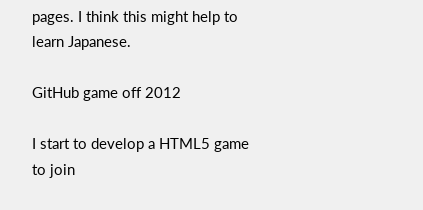pages. I think this might help to learn Japanese.

GitHub game off 2012

I start to develop a HTML5 game to join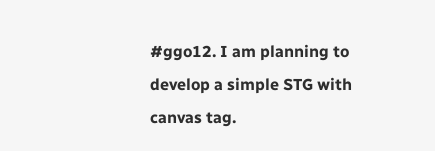#ggo12. I am planning to develop a simple STG with canvas tag.